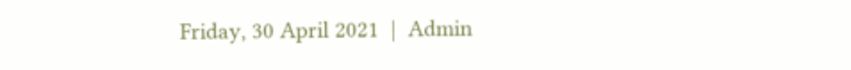Friday, 30 April 2021  |  Admin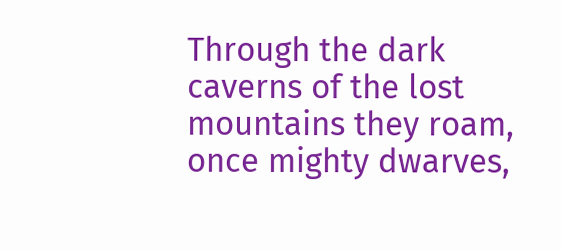Through the dark caverns of the lost mountains they roam, once mighty dwarves,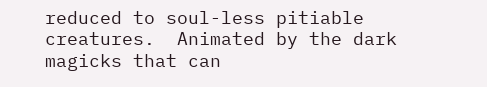reduced to soul-less pitiable creatures.  Animated by the dark magicks that can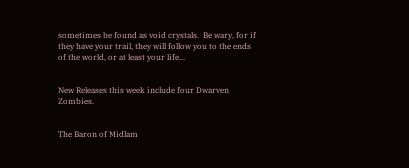sometimes be found as void crystals.  Be wary, for if they have your trail, they will follow you to the ends of the world, or at least your life...


New Releases this week include four Dwarven Zombies.


The Baron of Midlam